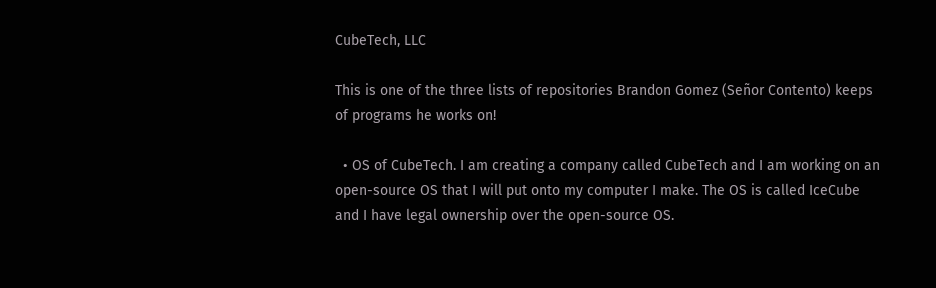CubeTech, LLC

This is one of the three lists of repositories Brandon Gomez (Señor Contento) keeps of programs he works on!

  • OS of CubeTech. I am creating a company called CubeTech and I am working on an open-source OS that I will put onto my computer I make. The OS is called IceCube and I have legal ownership over the open-source OS.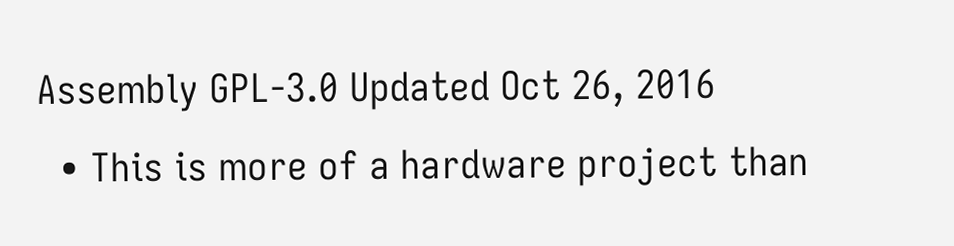Assembly GPL-3.0 Updated Oct 26, 2016
  • This is more of a hardware project than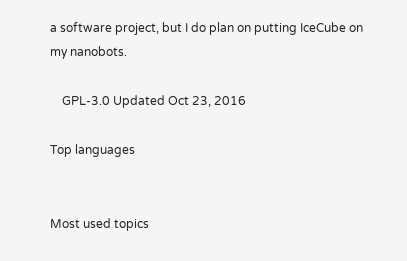a software project, but I do plan on putting IceCube on my nanobots.

    GPL-3.0 Updated Oct 23, 2016

Top languages


Most used topics